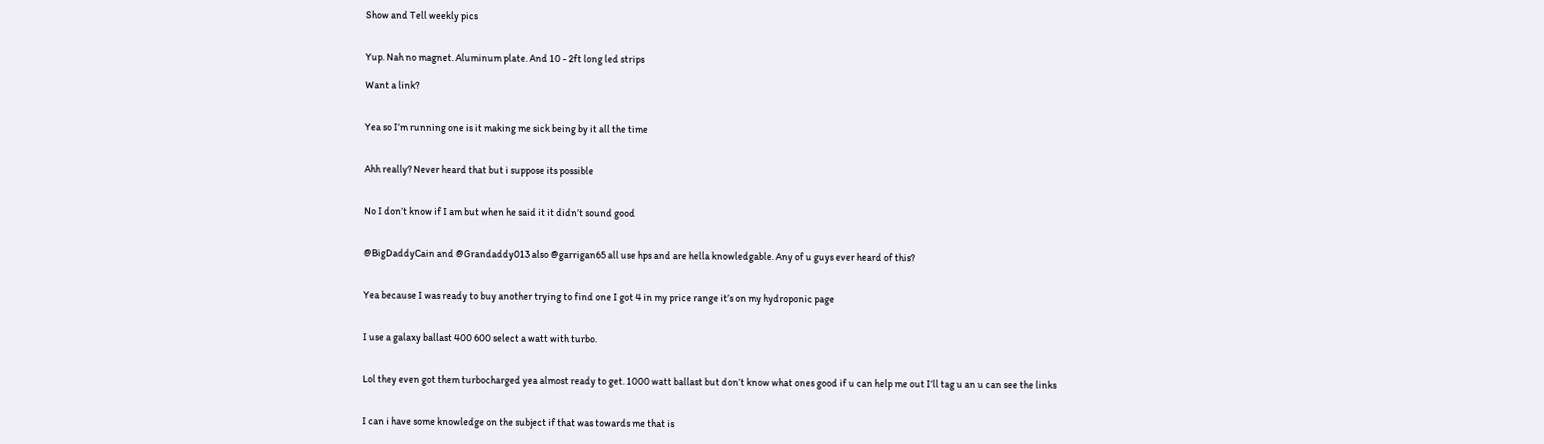Show and Tell weekly pics


Yup. Nah no magnet. Aluminum plate. And 10 - 2ft long led strips

Want a link?


Yea so I’m running one is it making me sick being by it all the time


Ahh really? Never heard that but i suppose its possible


No I don’t know if I am but when he said it it didn’t sound good


@BigDaddyCain and @Grandaddy013 also @garrigan65 all use hps and are hella knowledgable. Any of u guys ever heard of this?


Yea because I was ready to buy another trying to find one I got 4 in my price range it’s on my hydroponic page


I use a galaxy ballast 400 600 select a watt with turbo.


Lol they even got them turbocharged yea almost ready to get. 1000 watt ballast but don’t know what ones good if u can help me out I’ll tag u an u can see the links


I can i have some knowledge on the subject if that was towards me that is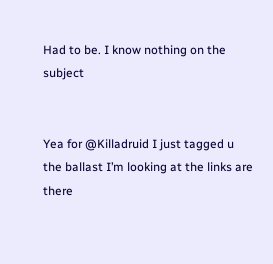Had to be. I know nothing on the subject


Yea for @Killadruid I just tagged u the ballast I’m looking at the links are there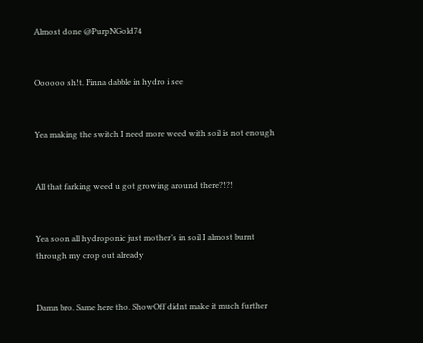Almost done @PurpNGold74


Oooooo sh!t. Finna dabble in hydro i see


Yea making the switch I need more weed with soil is not enough


All that farking weed u got growing around there?!?!


Yea soon all hydroponic just mother’s in soil I almost burnt through my crop out already


Damn bro. Same here tho. ShowOff didnt make it much further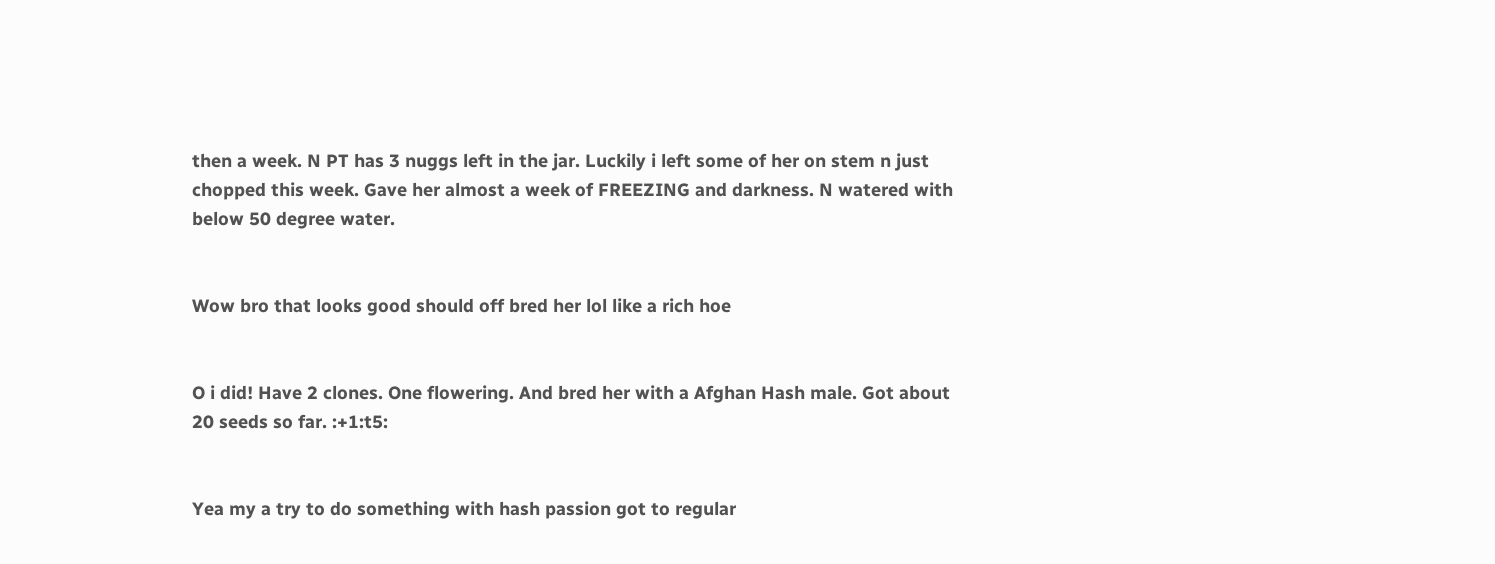then a week. N PT has 3 nuggs left in the jar. Luckily i left some of her on stem n just chopped this week. Gave her almost a week of FREEZING and darkness. N watered with below 50 degree water.


Wow bro that looks good should off bred her lol like a rich hoe


O i did! Have 2 clones. One flowering. And bred her with a Afghan Hash male. Got about 20 seeds so far. :+1:t5:


Yea my a try to do something with hash passion got to regular